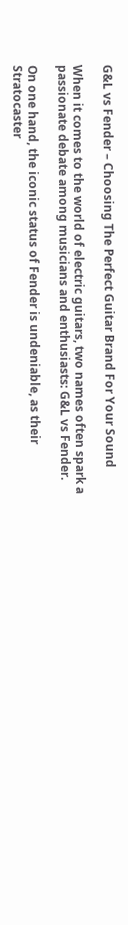G&L vs Fender – Choosing The Perfect Guitar Brand For Your Sound

When it comes to the world of electric guitars, two names often spark a passionate debate among musicians and enthusiasts: G&L vs Fender.

On one hand, the iconic status of Fender is undeniable, as their Stratocaster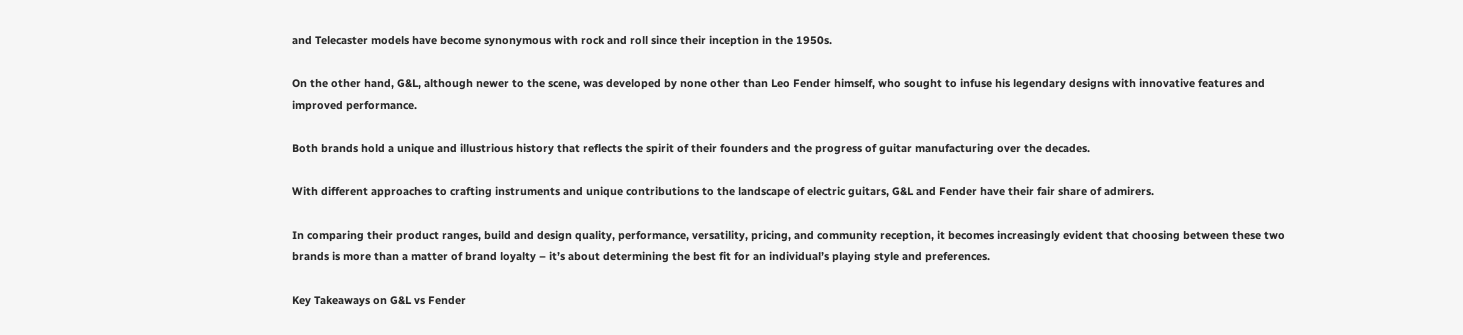and Telecaster models have become synonymous with rock and roll since their inception in the 1950s.

On the other hand, G&L, although newer to the scene, was developed by none other than Leo Fender himself, who sought to infuse his legendary designs with innovative features and improved performance.

Both brands hold a unique and illustrious history that reflects the spirit of their founders and the progress of guitar manufacturing over the decades.

With different approaches to crafting instruments and unique contributions to the landscape of electric guitars, G&L and Fender have their fair share of admirers.

In comparing their product ranges, build and design quality, performance, versatility, pricing, and community reception, it becomes increasingly evident that choosing between these two brands is more than a matter of brand loyalty – it’s about determining the best fit for an individual’s playing style and preferences.

Key Takeaways on G&L vs Fender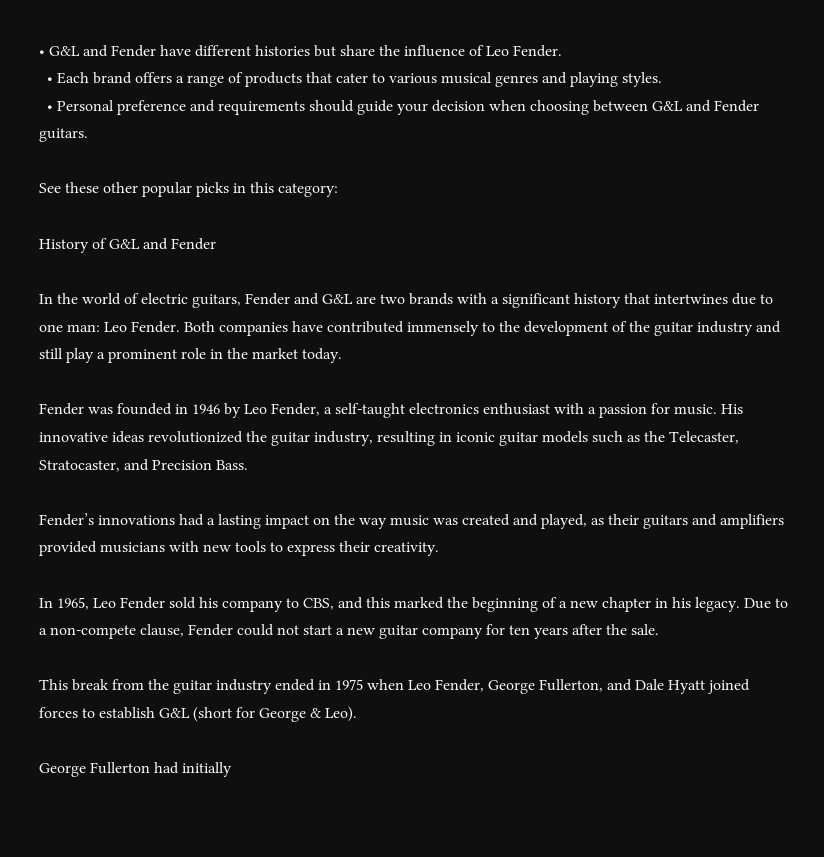• G&L and Fender have different histories but share the influence of Leo Fender.
  • Each brand offers a range of products that cater to various musical genres and playing styles.
  • Personal preference and requirements should guide your decision when choosing between G&L and Fender guitars.

See these other popular picks in this category:

History of G&L and Fender

In the world of electric guitars, Fender and G&L are two brands with a significant history that intertwines due to one man: Leo Fender. Both companies have contributed immensely to the development of the guitar industry and still play a prominent role in the market today.

Fender was founded in 1946 by Leo Fender, a self-taught electronics enthusiast with a passion for music. His innovative ideas revolutionized the guitar industry, resulting in iconic guitar models such as the Telecaster, Stratocaster, and Precision Bass.

Fender’s innovations had a lasting impact on the way music was created and played, as their guitars and amplifiers provided musicians with new tools to express their creativity.

In 1965, Leo Fender sold his company to CBS, and this marked the beginning of a new chapter in his legacy. Due to a non-compete clause, Fender could not start a new guitar company for ten years after the sale.

This break from the guitar industry ended in 1975 when Leo Fender, George Fullerton, and Dale Hyatt joined forces to establish G&L (short for George & Leo).

George Fullerton had initially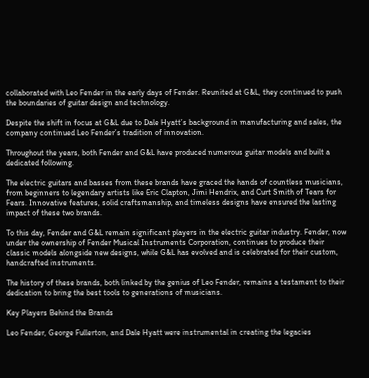collaborated with Leo Fender in the early days of Fender. Reunited at G&L, they continued to push the boundaries of guitar design and technology.

Despite the shift in focus at G&L due to Dale Hyatt’s background in manufacturing and sales, the company continued Leo Fender’s tradition of innovation.

Throughout the years, both Fender and G&L have produced numerous guitar models and built a dedicated following.

The electric guitars and basses from these brands have graced the hands of countless musicians, from beginners to legendary artists like Eric Clapton, Jimi Hendrix, and Curt Smith of Tears for Fears. Innovative features, solid craftsmanship, and timeless designs have ensured the lasting impact of these two brands.

To this day, Fender and G&L remain significant players in the electric guitar industry. Fender, now under the ownership of Fender Musical Instruments Corporation, continues to produce their classic models alongside new designs, while G&L has evolved and is celebrated for their custom, handcrafted instruments.

The history of these brands, both linked by the genius of Leo Fender, remains a testament to their dedication to bring the best tools to generations of musicians.

Key Players Behind the Brands

Leo Fender, George Fullerton, and Dale Hyatt were instrumental in creating the legacies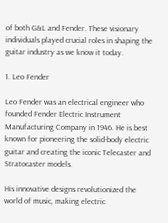of both G&L and Fender. These visionary individuals played crucial roles in shaping the guitar industry as we know it today.

1. Leo Fender

Leo Fender was an electrical engineer who founded Fender Electric Instrument Manufacturing Company in 1946. He is best known for pioneering the solid-body electric guitar and creating the iconic Telecaster and Stratocaster models.

His innovative designs revolutionized the world of music, making electric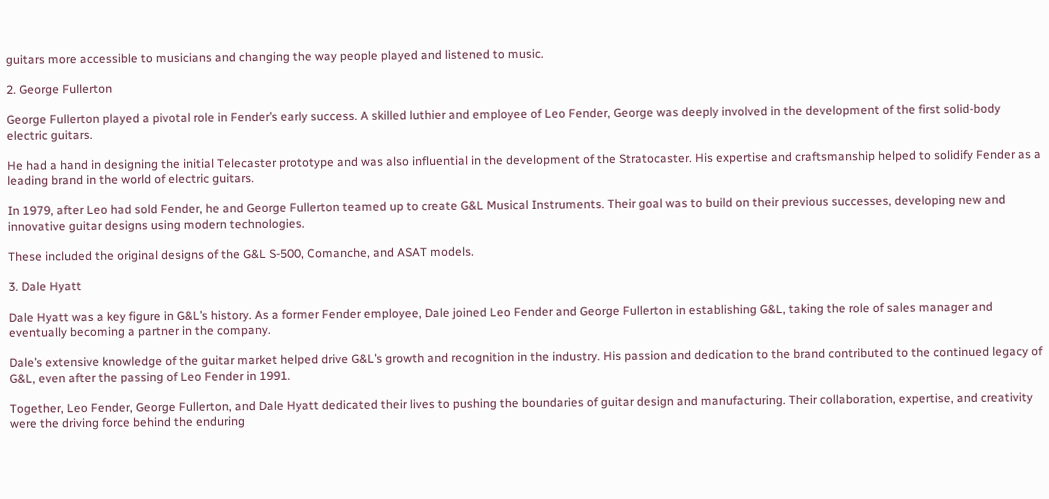guitars more accessible to musicians and changing the way people played and listened to music.

2. George Fullerton

George Fullerton played a pivotal role in Fender’s early success. A skilled luthier and employee of Leo Fender, George was deeply involved in the development of the first solid-body electric guitars.

He had a hand in designing the initial Telecaster prototype and was also influential in the development of the Stratocaster. His expertise and craftsmanship helped to solidify Fender as a leading brand in the world of electric guitars.

In 1979, after Leo had sold Fender, he and George Fullerton teamed up to create G&L Musical Instruments. Their goal was to build on their previous successes, developing new and innovative guitar designs using modern technologies.

These included the original designs of the G&L S-500, Comanche, and ASAT models.

3. Dale Hyatt

Dale Hyatt was a key figure in G&L’s history. As a former Fender employee, Dale joined Leo Fender and George Fullerton in establishing G&L, taking the role of sales manager and eventually becoming a partner in the company.

Dale’s extensive knowledge of the guitar market helped drive G&L’s growth and recognition in the industry. His passion and dedication to the brand contributed to the continued legacy of G&L, even after the passing of Leo Fender in 1991.

Together, Leo Fender, George Fullerton, and Dale Hyatt dedicated their lives to pushing the boundaries of guitar design and manufacturing. Their collaboration, expertise, and creativity were the driving force behind the enduring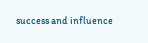success and influence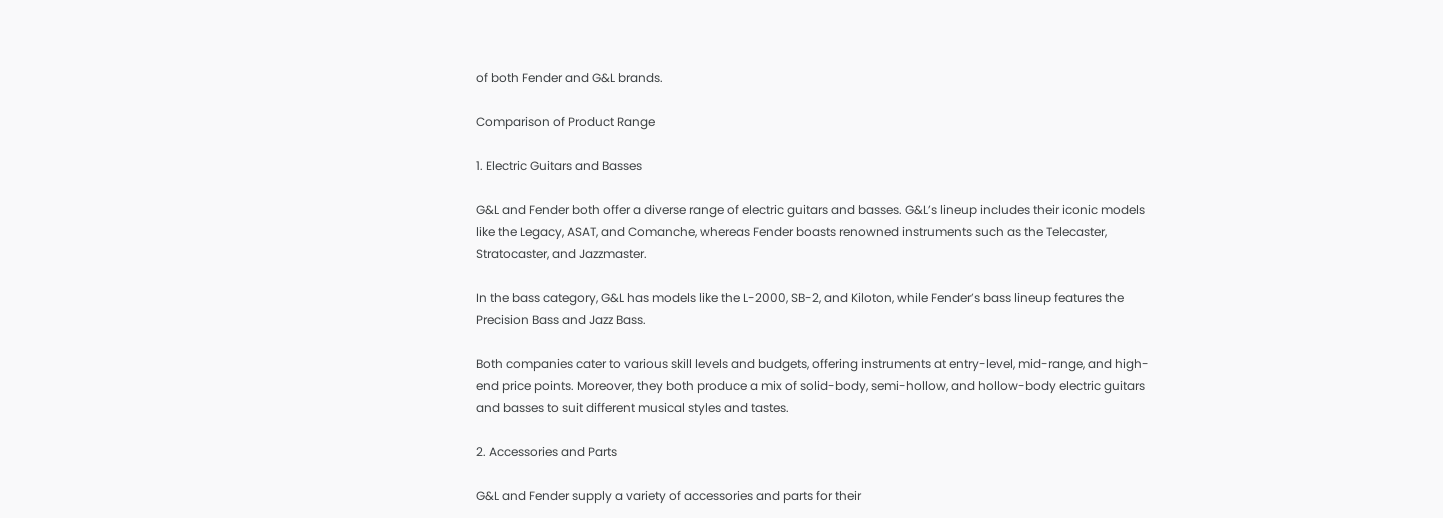of both Fender and G&L brands.

Comparison of Product Range

1. Electric Guitars and Basses

G&L and Fender both offer a diverse range of electric guitars and basses. G&L’s lineup includes their iconic models like the Legacy, ASAT, and Comanche, whereas Fender boasts renowned instruments such as the Telecaster, Stratocaster, and Jazzmaster.

In the bass category, G&L has models like the L-2000, SB-2, and Kiloton, while Fender’s bass lineup features the Precision Bass and Jazz Bass.

Both companies cater to various skill levels and budgets, offering instruments at entry-level, mid-range, and high-end price points. Moreover, they both produce a mix of solid-body, semi-hollow, and hollow-body electric guitars and basses to suit different musical styles and tastes.

2. Accessories and Parts

G&L and Fender supply a variety of accessories and parts for their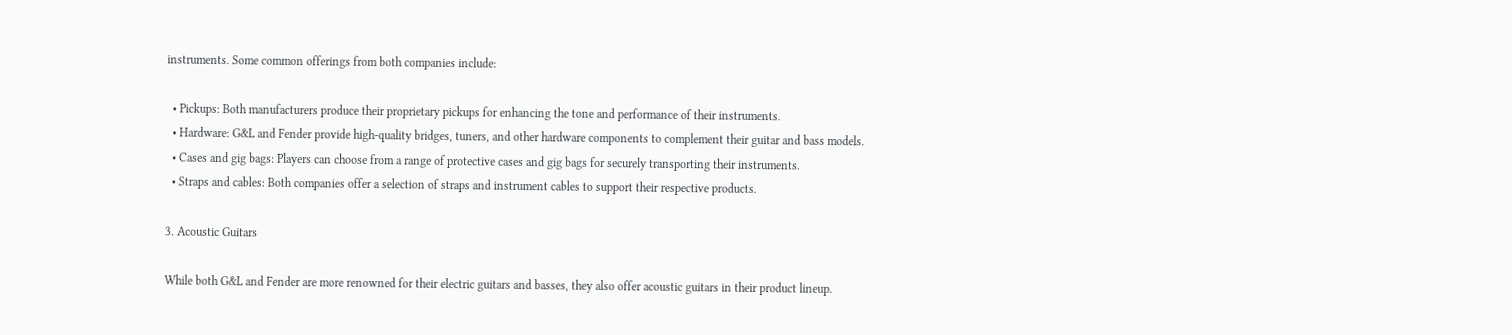instruments. Some common offerings from both companies include:

  • Pickups: Both manufacturers produce their proprietary pickups for enhancing the tone and performance of their instruments.
  • Hardware: G&L and Fender provide high-quality bridges, tuners, and other hardware components to complement their guitar and bass models.
  • Cases and gig bags: Players can choose from a range of protective cases and gig bags for securely transporting their instruments.
  • Straps and cables: Both companies offer a selection of straps and instrument cables to support their respective products.

3. Acoustic Guitars

While both G&L and Fender are more renowned for their electric guitars and basses, they also offer acoustic guitars in their product lineup.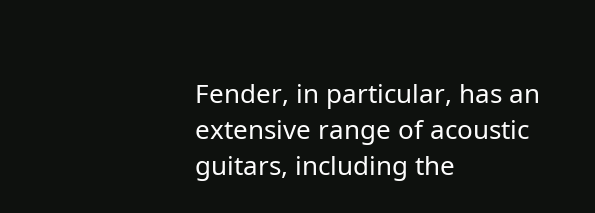Fender, in particular, has an extensive range of acoustic guitars, including the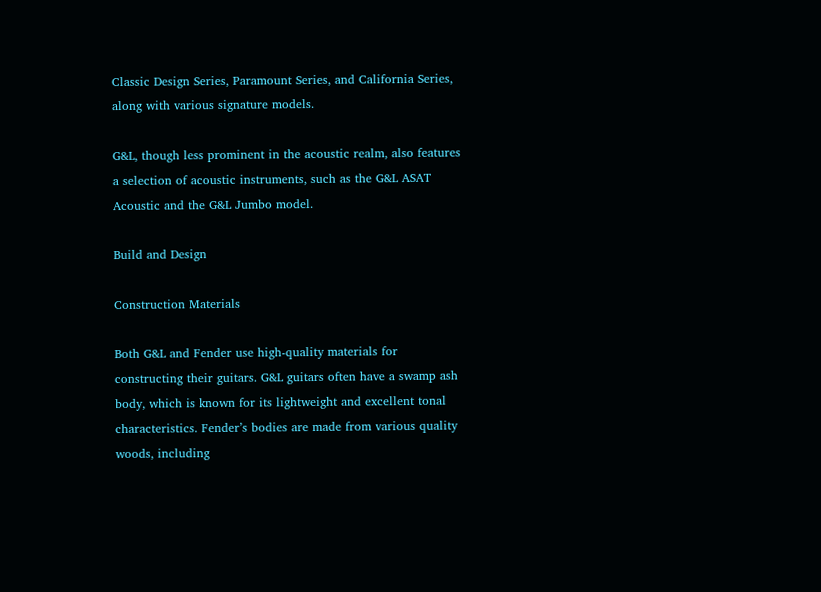Classic Design Series, Paramount Series, and California Series, along with various signature models.

G&L, though less prominent in the acoustic realm, also features a selection of acoustic instruments, such as the G&L ASAT Acoustic and the G&L Jumbo model.

Build and Design

Construction Materials

Both G&L and Fender use high-quality materials for constructing their guitars. G&L guitars often have a swamp ash body, which is known for its lightweight and excellent tonal characteristics. Fender’s bodies are made from various quality woods, including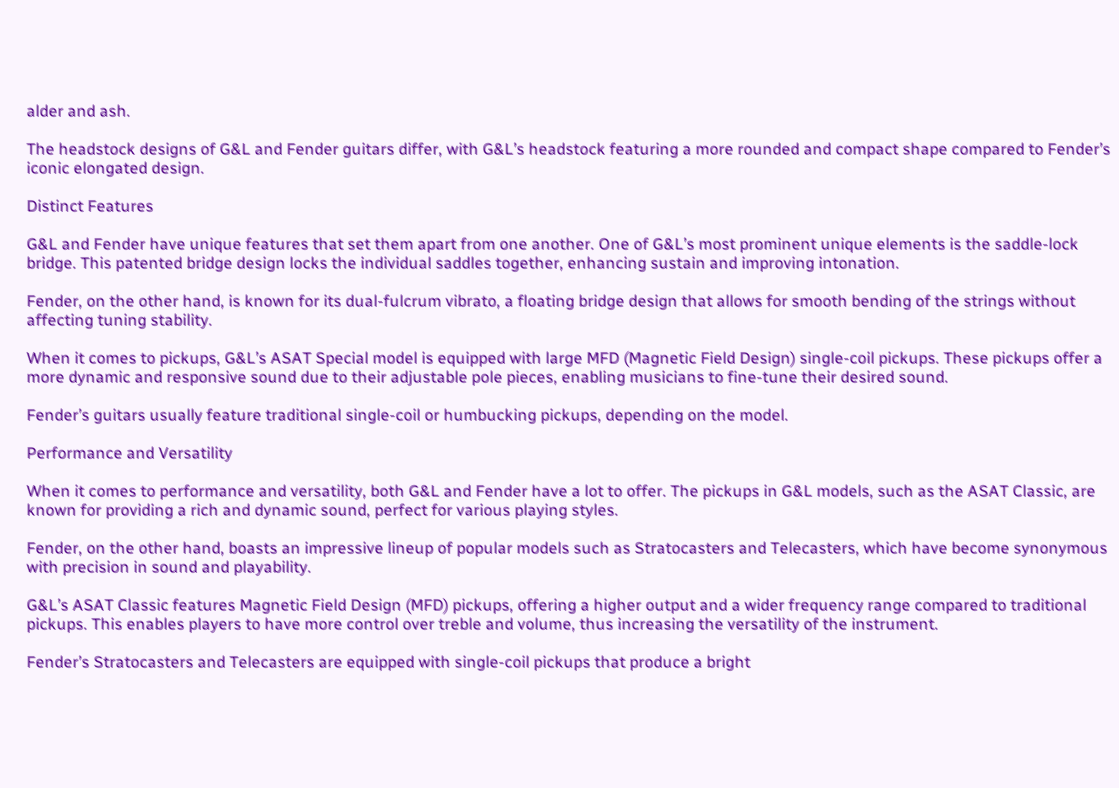alder and ash.

The headstock designs of G&L and Fender guitars differ, with G&L’s headstock featuring a more rounded and compact shape compared to Fender’s iconic elongated design.

Distinct Features

G&L and Fender have unique features that set them apart from one another. One of G&L’s most prominent unique elements is the saddle-lock bridge. This patented bridge design locks the individual saddles together, enhancing sustain and improving intonation.

Fender, on the other hand, is known for its dual-fulcrum vibrato, a floating bridge design that allows for smooth bending of the strings without affecting tuning stability.

When it comes to pickups, G&L’s ASAT Special model is equipped with large MFD (Magnetic Field Design) single-coil pickups. These pickups offer a more dynamic and responsive sound due to their adjustable pole pieces, enabling musicians to fine-tune their desired sound.

Fender’s guitars usually feature traditional single-coil or humbucking pickups, depending on the model.

Performance and Versatility

When it comes to performance and versatility, both G&L and Fender have a lot to offer. The pickups in G&L models, such as the ASAT Classic, are known for providing a rich and dynamic sound, perfect for various playing styles.

Fender, on the other hand, boasts an impressive lineup of popular models such as Stratocasters and Telecasters, which have become synonymous with precision in sound and playability.

G&L’s ASAT Classic features Magnetic Field Design (MFD) pickups, offering a higher output and a wider frequency range compared to traditional pickups. This enables players to have more control over treble and volume, thus increasing the versatility of the instrument.

Fender’s Stratocasters and Telecasters are equipped with single-coil pickups that produce a bright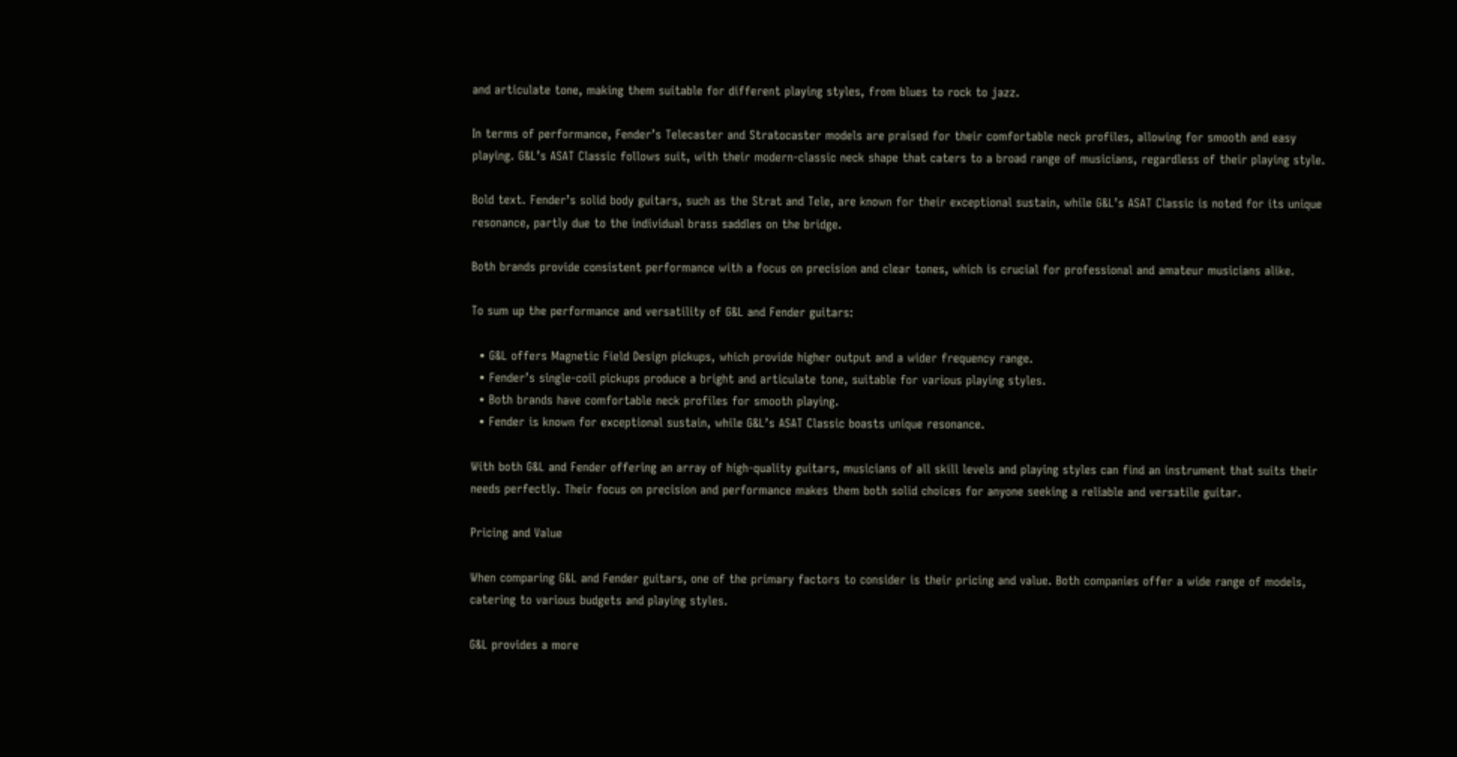and articulate tone, making them suitable for different playing styles, from blues to rock to jazz.

In terms of performance, Fender’s Telecaster and Stratocaster models are praised for their comfortable neck profiles, allowing for smooth and easy playing. G&L’s ASAT Classic follows suit, with their modern-classic neck shape that caters to a broad range of musicians, regardless of their playing style.

Bold text. Fender’s solid body guitars, such as the Strat and Tele, are known for their exceptional sustain, while G&L’s ASAT Classic is noted for its unique resonance, partly due to the individual brass saddles on the bridge.

Both brands provide consistent performance with a focus on precision and clear tones, which is crucial for professional and amateur musicians alike.

To sum up the performance and versatility of G&L and Fender guitars:

  • G&L offers Magnetic Field Design pickups, which provide higher output and a wider frequency range.
  • Fender’s single-coil pickups produce a bright and articulate tone, suitable for various playing styles.
  • Both brands have comfortable neck profiles for smooth playing.
  • Fender is known for exceptional sustain, while G&L’s ASAT Classic boasts unique resonance.

With both G&L and Fender offering an array of high-quality guitars, musicians of all skill levels and playing styles can find an instrument that suits their needs perfectly. Their focus on precision and performance makes them both solid choices for anyone seeking a reliable and versatile guitar.

Pricing and Value

When comparing G&L and Fender guitars, one of the primary factors to consider is their pricing and value. Both companies offer a wide range of models, catering to various budgets and playing styles.

G&L provides a more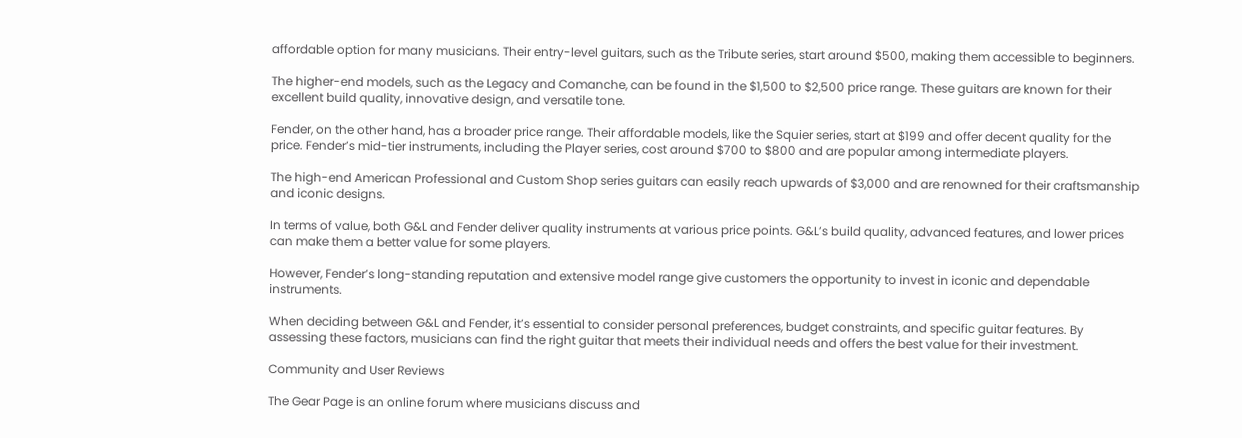affordable option for many musicians. Their entry-level guitars, such as the Tribute series, start around $500, making them accessible to beginners.

The higher-end models, such as the Legacy and Comanche, can be found in the $1,500 to $2,500 price range. These guitars are known for their excellent build quality, innovative design, and versatile tone.

Fender, on the other hand, has a broader price range. Their affordable models, like the Squier series, start at $199 and offer decent quality for the price. Fender’s mid-tier instruments, including the Player series, cost around $700 to $800 and are popular among intermediate players.

The high-end American Professional and Custom Shop series guitars can easily reach upwards of $3,000 and are renowned for their craftsmanship and iconic designs.

In terms of value, both G&L and Fender deliver quality instruments at various price points. G&L’s build quality, advanced features, and lower prices can make them a better value for some players.

However, Fender’s long-standing reputation and extensive model range give customers the opportunity to invest in iconic and dependable instruments.

When deciding between G&L and Fender, it’s essential to consider personal preferences, budget constraints, and specific guitar features. By assessing these factors, musicians can find the right guitar that meets their individual needs and offers the best value for their investment.

Community and User Reviews

The Gear Page is an online forum where musicians discuss and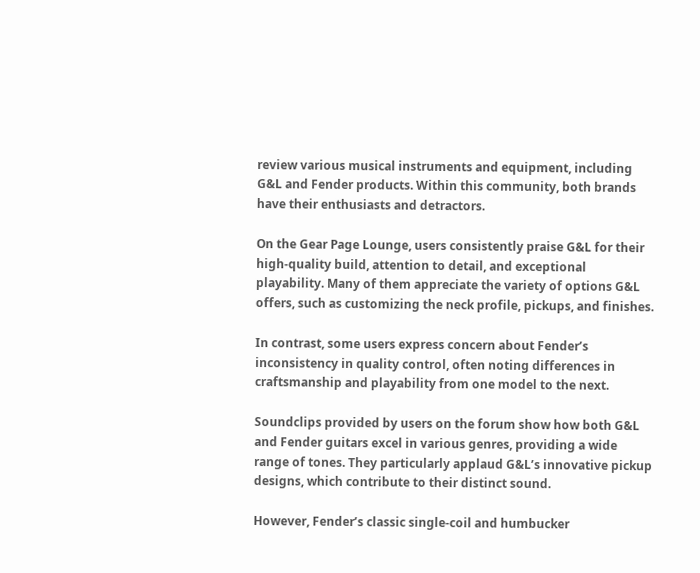review various musical instruments and equipment, including G&L and Fender products. Within this community, both brands have their enthusiasts and detractors.

On the Gear Page Lounge, users consistently praise G&L for their high-quality build, attention to detail, and exceptional playability. Many of them appreciate the variety of options G&L offers, such as customizing the neck profile, pickups, and finishes.

In contrast, some users express concern about Fender’s inconsistency in quality control, often noting differences in craftsmanship and playability from one model to the next.

Soundclips provided by users on the forum show how both G&L and Fender guitars excel in various genres, providing a wide range of tones. They particularly applaud G&L’s innovative pickup designs, which contribute to their distinct sound.

However, Fender’s classic single-coil and humbucker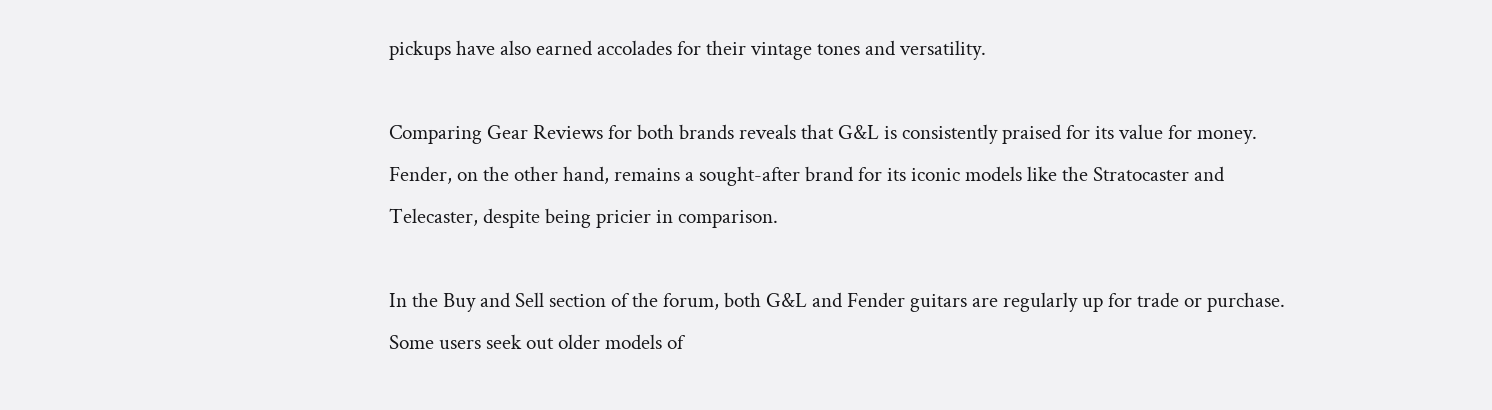pickups have also earned accolades for their vintage tones and versatility.

Comparing Gear Reviews for both brands reveals that G&L is consistently praised for its value for money. Fender, on the other hand, remains a sought-after brand for its iconic models like the Stratocaster and Telecaster, despite being pricier in comparison.

In the Buy and Sell section of the forum, both G&L and Fender guitars are regularly up for trade or purchase. Some users seek out older models of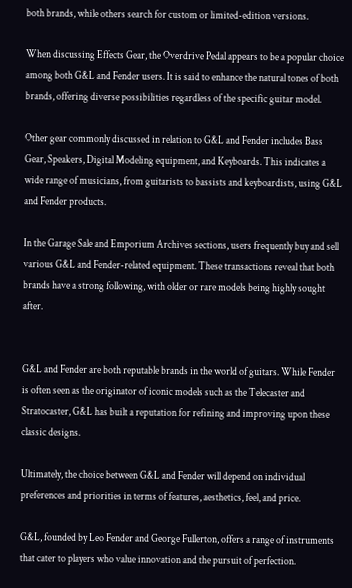both brands, while others search for custom or limited-edition versions.

When discussing Effects Gear, the Overdrive Pedal appears to be a popular choice among both G&L and Fender users. It is said to enhance the natural tones of both brands, offering diverse possibilities regardless of the specific guitar model.

Other gear commonly discussed in relation to G&L and Fender includes Bass Gear, Speakers, Digital Modeling equipment, and Keyboards. This indicates a wide range of musicians, from guitarists to bassists and keyboardists, using G&L and Fender products.

In the Garage Sale and Emporium Archives sections, users frequently buy and sell various G&L and Fender-related equipment. These transactions reveal that both brands have a strong following, with older or rare models being highly sought after.


G&L and Fender are both reputable brands in the world of guitars. While Fender is often seen as the originator of iconic models such as the Telecaster and Stratocaster, G&L has built a reputation for refining and improving upon these classic designs.

Ultimately, the choice between G&L and Fender will depend on individual preferences and priorities in terms of features, aesthetics, feel, and price.

G&L, founded by Leo Fender and George Fullerton, offers a range of instruments that cater to players who value innovation and the pursuit of perfection.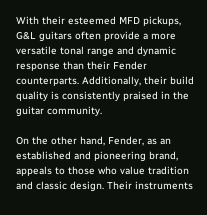With their esteemed MFD pickups, G&L guitars often provide a more versatile tonal range and dynamic response than their Fender counterparts. Additionally, their build quality is consistently praised in the guitar community.

On the other hand, Fender, as an established and pioneering brand, appeals to those who value tradition and classic design. Their instruments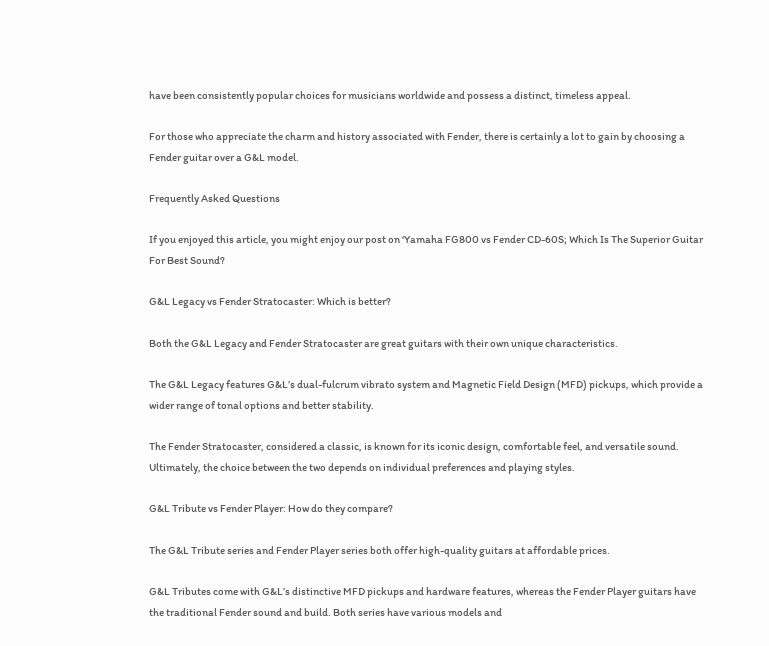have been consistently popular choices for musicians worldwide and possess a distinct, timeless appeal.

For those who appreciate the charm and history associated with Fender, there is certainly a lot to gain by choosing a Fender guitar over a G&L model.

Frequently Asked Questions

If you enjoyed this article, you might enjoy our post on ‘Yamaha FG800 vs Fender CD-60S; Which Is The Superior Guitar For Best Sound?

G&L Legacy vs Fender Stratocaster: Which is better?

Both the G&L Legacy and Fender Stratocaster are great guitars with their own unique characteristics.

The G&L Legacy features G&L’s dual-fulcrum vibrato system and Magnetic Field Design (MFD) pickups, which provide a wider range of tonal options and better stability.

The Fender Stratocaster, considered a classic, is known for its iconic design, comfortable feel, and versatile sound. Ultimately, the choice between the two depends on individual preferences and playing styles.

G&L Tribute vs Fender Player: How do they compare?

The G&L Tribute series and Fender Player series both offer high-quality guitars at affordable prices.

G&L Tributes come with G&L’s distinctive MFD pickups and hardware features, whereas the Fender Player guitars have the traditional Fender sound and build. Both series have various models and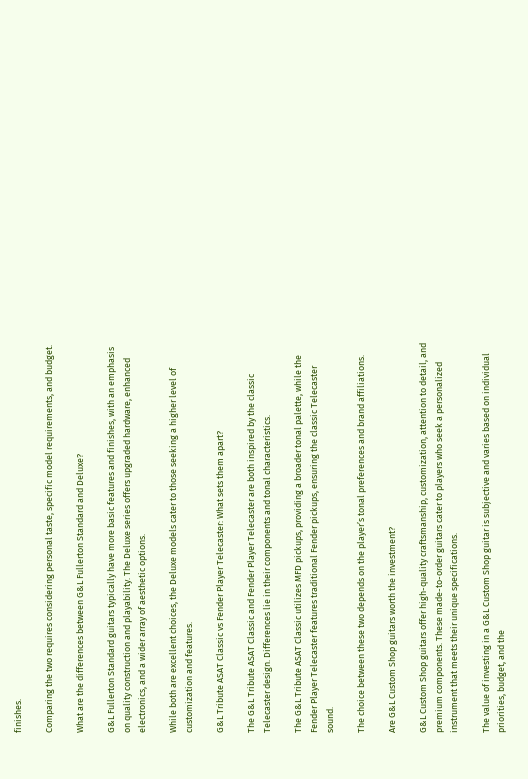finishes.

Comparing the two requires considering personal taste, specific model requirements, and budget.

What are the differences between G&L Fullerton Standard and Deluxe?

G&L Fullerton Standard guitars typically have more basic features and finishes, with an emphasis on quality construction and playability. The Deluxe series offers upgraded hardware, enhanced electronics, and a wider array of aesthetic options.

While both are excellent choices, the Deluxe models cater to those seeking a higher level of customization and features.

G&L Tribute ASAT Classic vs Fender Player Telecaster: What sets them apart?

The G&L Tribute ASAT Classic and Fender Player Telecaster are both inspired by the classic Telecaster design. Differences lie in their components and tonal characteristics.

The G&L Tribute ASAT Classic utilizes MFD pickups, providing a broader tonal palette, while the Fender Player Telecaster features traditional Fender pickups, ensuring the classic Telecaster sound.

The choice between these two depends on the player’s tonal preferences and brand affiliations.

Are G&L Custom Shop guitars worth the investment?

G&L Custom Shop guitars offer high-quality craftsmanship, customization, attention to detail, and premium components. These made-to-order guitars cater to players who seek a personalized instrument that meets their unique specifications.

The value of investing in a G&L Custom Shop guitar is subjective and varies based on individual priorities, budget, and the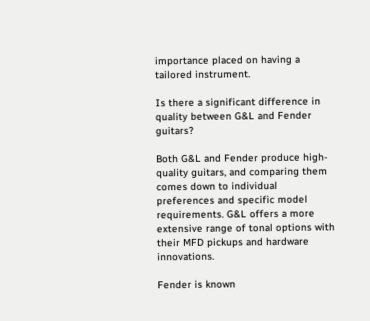importance placed on having a tailored instrument.

Is there a significant difference in quality between G&L and Fender guitars?

Both G&L and Fender produce high-quality guitars, and comparing them comes down to individual preferences and specific model requirements. G&L offers a more extensive range of tonal options with their MFD pickups and hardware innovations.

Fender is known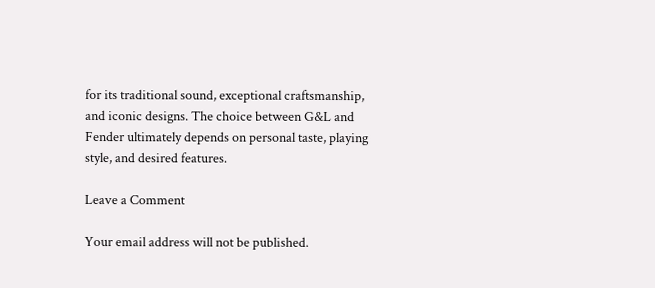for its traditional sound, exceptional craftsmanship, and iconic designs. The choice between G&L and Fender ultimately depends on personal taste, playing style, and desired features.

Leave a Comment

Your email address will not be published.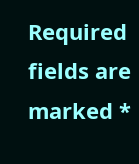Required fields are marked *